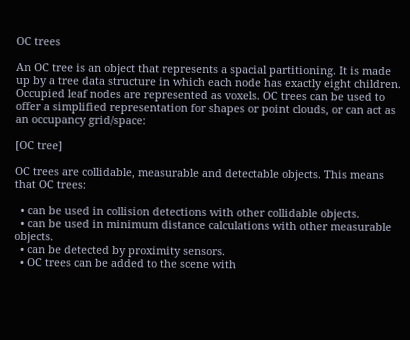OC trees

An OC tree is an object that represents a spacial partitioning. It is made up by a tree data structure in which each node has exactly eight children. Occupied leaf nodes are represented as voxels. OC trees can be used to offer a simplified representation for shapes or point clouds, or can act as an occupancy grid/space:

[OC tree]

OC trees are collidable, measurable and detectable objects. This means that OC trees:

  • can be used in collision detections with other collidable objects.
  • can be used in minimum distance calculations with other measurable objects.
  • can be detected by proximity sensors.
  • OC trees can be added to the scene with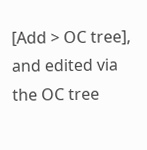[Add > OC tree], and edited via the OC tree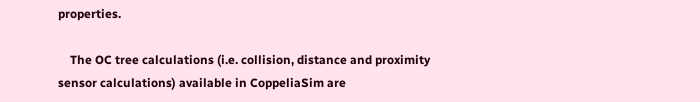properties.

    The OC tree calculations (i.e. collision, distance and proximity sensor calculations) available in CoppeliaSim are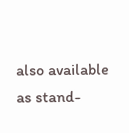also available as stand-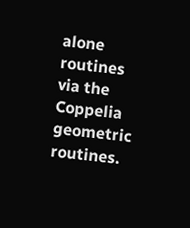alone routines via the Coppelia geometric routines.